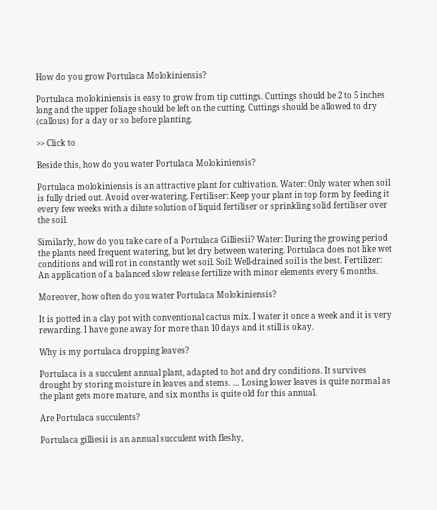How do you grow Portulaca Molokiniensis?

Portulaca molokiniensis is easy to grow from tip cuttings. Cuttings should be 2 to 5 inches long and the upper foliage should be left on the cutting. Cuttings should be allowed to dry (callous) for a day or so before planting.

>> Click to

Beside this, how do you water Portulaca Molokiniensis?

Portulaca molokiniensis is an attractive plant for cultivation. Water: Only water when soil is fully dried out. Avoid over-watering. Fertiliser: Keep your plant in top form by feeding it every few weeks with a dilute solution of liquid fertiliser or sprinkling solid fertiliser over the soil.

Similarly, how do you take care of a Portulaca Gilliesii? Water: During the growing period the plants need frequent watering, but let dry between watering. Portulaca does not like wet conditions and will rot in constantly wet soil. Soil: Well-drained soil is the best. Fertilizer: An application of a balanced slow release fertilize with minor elements every 6 months.

Moreover, how often do you water Portulaca Molokiniensis?

It is potted in a clay pot with conventional cactus mix. I water it once a week and it is very rewarding. I have gone away for more than 10 days and it still is okay.

Why is my portulaca dropping leaves?

Portulaca is a succulent annual plant, adapted to hot and dry conditions. It survives drought by storing moisture in leaves and stems. … Losing lower leaves is quite normal as the plant gets more mature, and six months is quite old for this annual.

Are Portulaca succulents?

Portulaca gilliesii is an annual succulent with fleshy,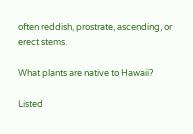often reddish, prostrate, ascending, or erect stems.

What plants are native to Hawaii?

Listed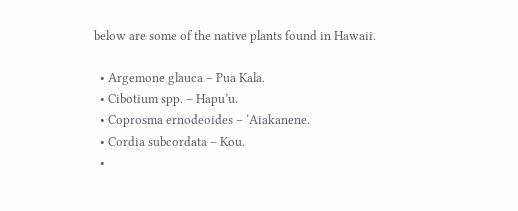below are some of the native plants found in Hawaii.

  • Argemone glauca – Pua Kala.
  • Cibotium spp. – Hapu’u.
  • Coprosma ernodeoides – ‘Aiakanene.
  • Cordia subcordata – Kou.
  •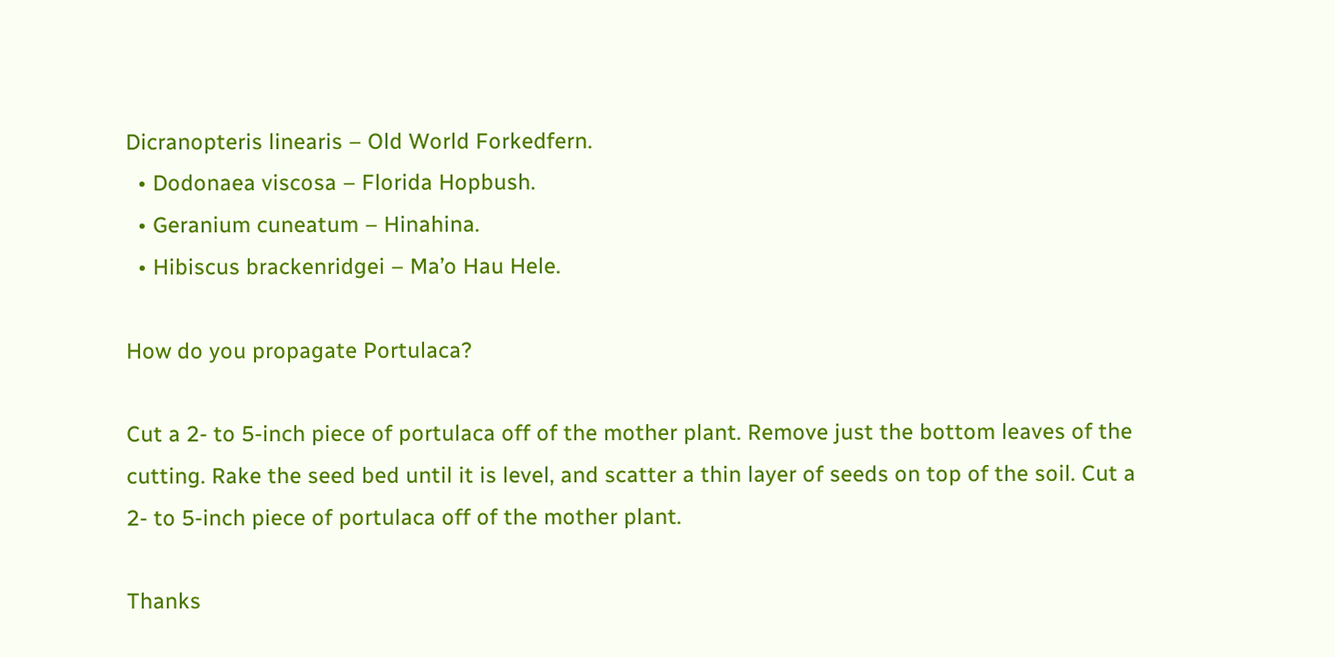Dicranopteris linearis – Old World Forkedfern.
  • Dodonaea viscosa – Florida Hopbush.
  • Geranium cuneatum – Hinahina.
  • Hibiscus brackenridgei – Ma’o Hau Hele.

How do you propagate Portulaca?

Cut a 2- to 5-inch piece of portulaca off of the mother plant. Remove just the bottom leaves of the cutting. Rake the seed bed until it is level, and scatter a thin layer of seeds on top of the soil. Cut a 2- to 5-inch piece of portulaca off of the mother plant.

Thanks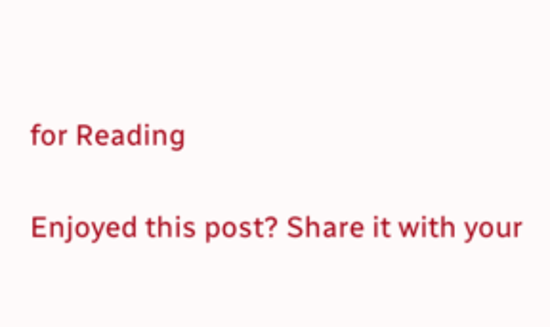for Reading

Enjoyed this post? Share it with your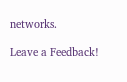networks.

Leave a Feedback!